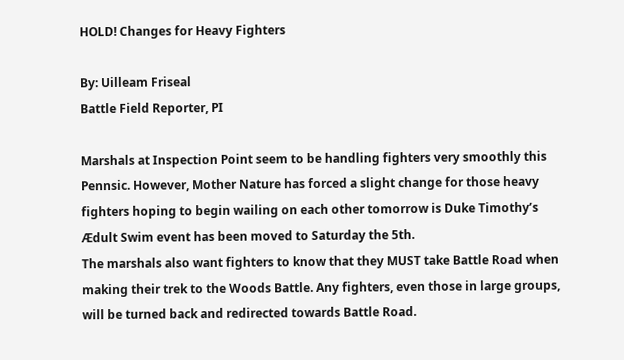HOLD! Changes for Heavy Fighters

By: Uilleam Friseal
Battle Field Reporter, PI

Marshals at Inspection Point seem to be handling fighters very smoothly this Pennsic. However, Mother Nature has forced a slight change for those heavy fighters hoping to begin wailing on each other tomorrow is Duke Timothy’s Ædult Swim event has been moved to Saturday the 5th.
The marshals also want fighters to know that they MUST take Battle Road when making their trek to the Woods Battle. Any fighters, even those in large groups, will be turned back and redirected towards Battle Road.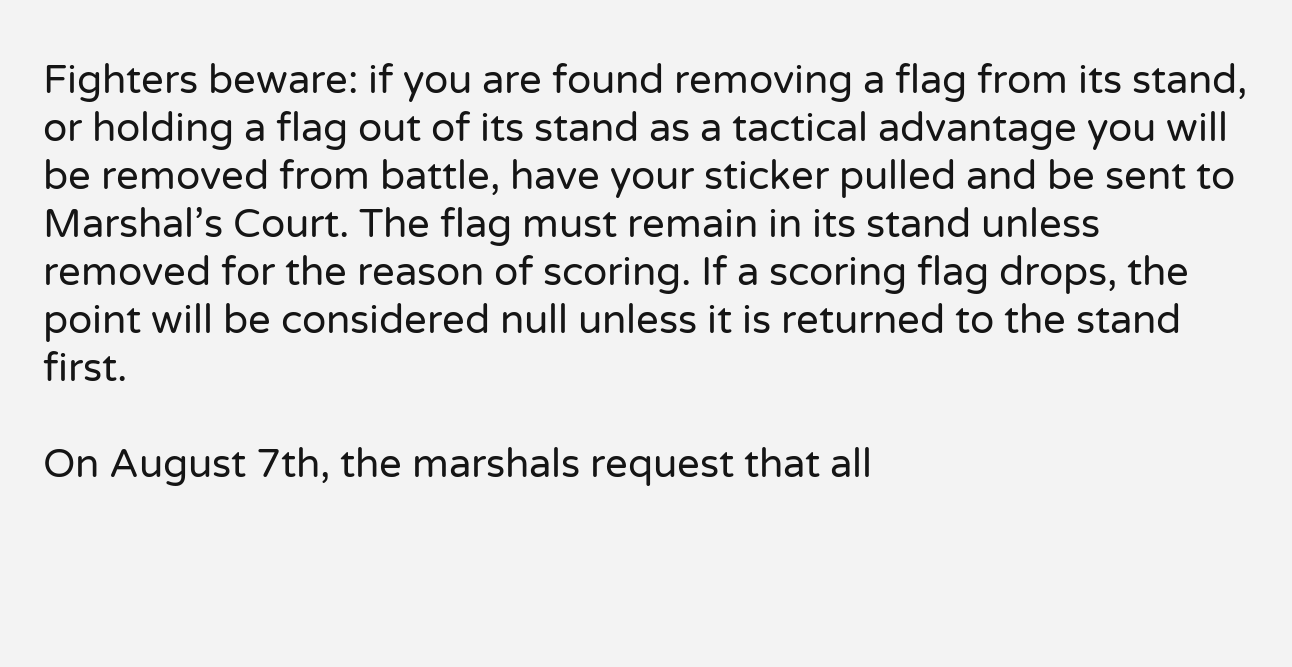Fighters beware: if you are found removing a flag from its stand, or holding a flag out of its stand as a tactical advantage you will be removed from battle, have your sticker pulled and be sent to Marshal’s Court. The flag must remain in its stand unless removed for the reason of scoring. If a scoring flag drops, the point will be considered null unless it is returned to the stand first.

On August 7th, the marshals request that all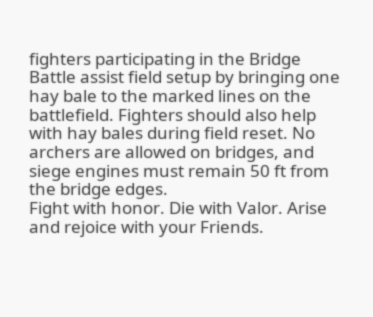fighters participating in the Bridge Battle assist field setup by bringing one hay bale to the marked lines on the battlefield. Fighters should also help with hay bales during field reset. No archers are allowed on bridges, and siege engines must remain 50 ft from the bridge edges.
Fight with honor. Die with Valor. Arise and rejoice with your Friends.